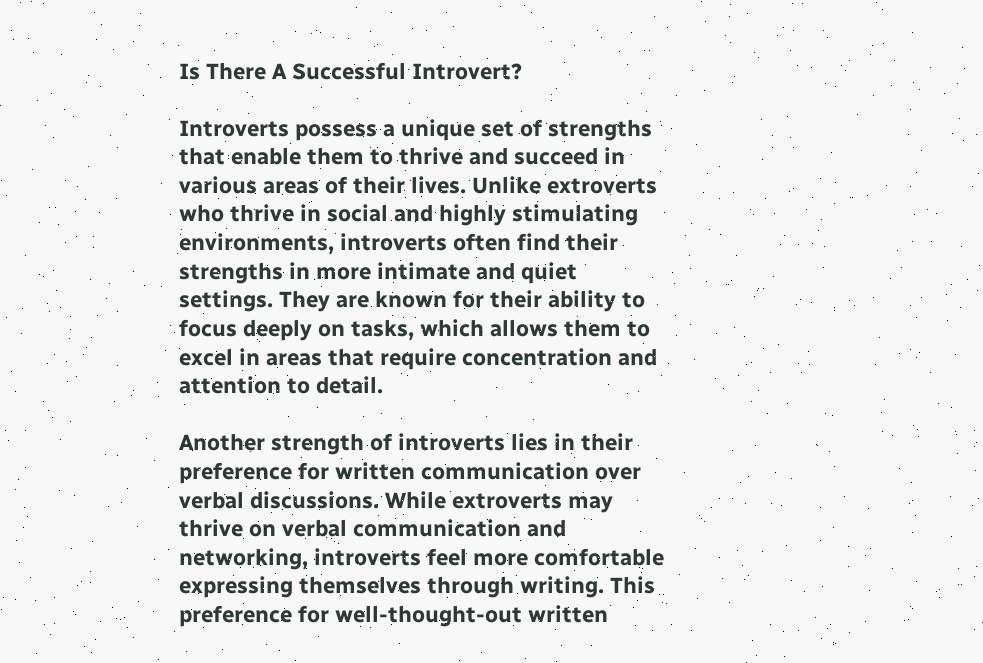Is There A Successful Introvert?

Introverts possess a unique set of strengths that enable them to thrive and succeed in various areas of their lives. Unlike extroverts who thrive in social and highly stimulating environments, introverts often find their strengths in more intimate and quiet settings. They are known for their ability to focus deeply on tasks, which allows them to excel in areas that require concentration and attention to detail.

Another strength of introverts lies in their preference for written communication over verbal discussions. While extroverts may thrive on verbal communication and networking, introverts feel more comfortable expressing themselves through writing. This preference for well-thought-out written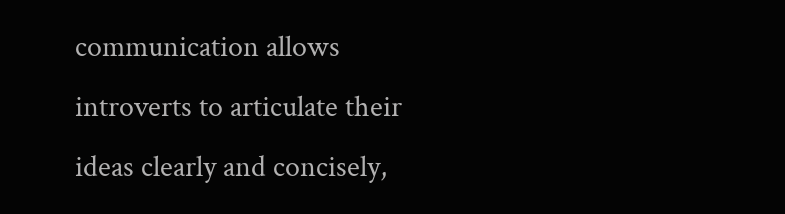communication allows introverts to articulate their ideas clearly and concisely,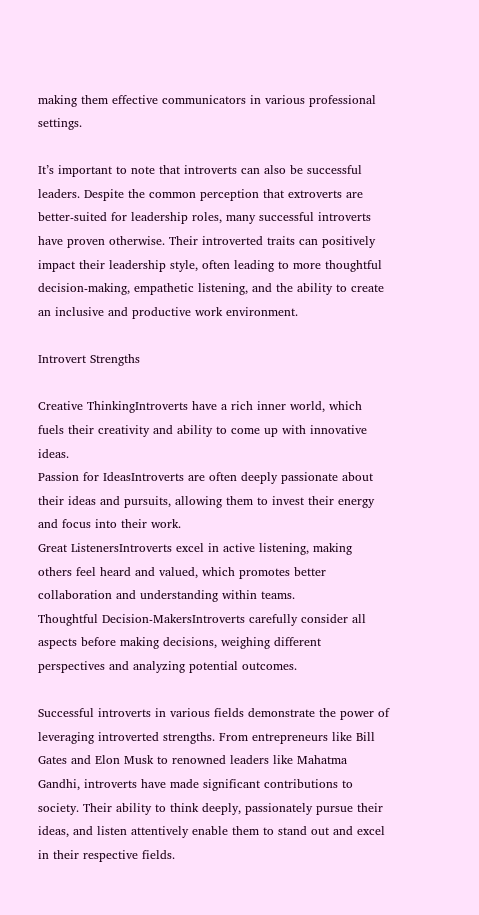making them effective communicators in various professional settings.

It’s important to note that introverts can also be successful leaders. Despite the common perception that extroverts are better-suited for leadership roles, many successful introverts have proven otherwise. Their introverted traits can positively impact their leadership style, often leading to more thoughtful decision-making, empathetic listening, and the ability to create an inclusive and productive work environment.

Introvert Strengths

Creative ThinkingIntroverts have a rich inner world, which fuels their creativity and ability to come up with innovative ideas.
Passion for IdeasIntroverts are often deeply passionate about their ideas and pursuits, allowing them to invest their energy and focus into their work.
Great ListenersIntroverts excel in active listening, making others feel heard and valued, which promotes better collaboration and understanding within teams.
Thoughtful Decision-MakersIntroverts carefully consider all aspects before making decisions, weighing different perspectives and analyzing potential outcomes.

Successful introverts in various fields demonstrate the power of leveraging introverted strengths. From entrepreneurs like Bill Gates and Elon Musk to renowned leaders like Mahatma Gandhi, introverts have made significant contributions to society. Their ability to think deeply, passionately pursue their ideas, and listen attentively enable them to stand out and excel in their respective fields.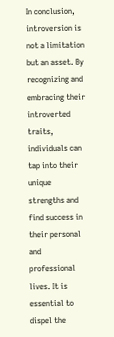In conclusion, introversion is not a limitation but an asset. By recognizing and embracing their introverted traits, individuals can tap into their unique strengths and find success in their personal and professional lives. It is essential to dispel the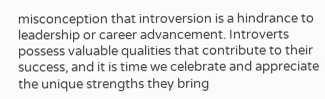misconception that introversion is a hindrance to leadership or career advancement. Introverts possess valuable qualities that contribute to their success, and it is time we celebrate and appreciate the unique strengths they bring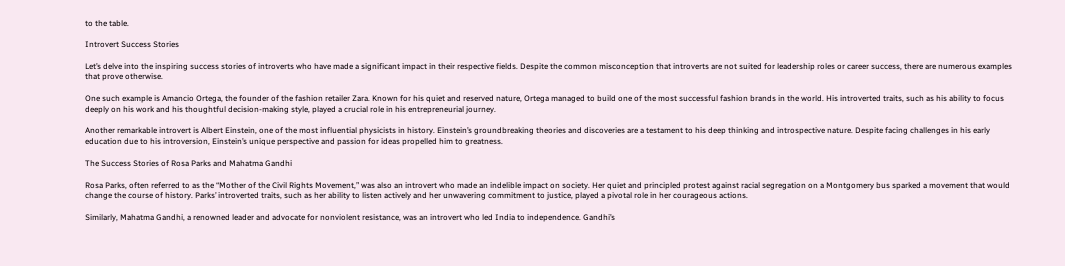to the table.

Introvert Success Stories

Let’s delve into the inspiring success stories of introverts who have made a significant impact in their respective fields. Despite the common misconception that introverts are not suited for leadership roles or career success, there are numerous examples that prove otherwise.

One such example is Amancio Ortega, the founder of the fashion retailer Zara. Known for his quiet and reserved nature, Ortega managed to build one of the most successful fashion brands in the world. His introverted traits, such as his ability to focus deeply on his work and his thoughtful decision-making style, played a crucial role in his entrepreneurial journey.

Another remarkable introvert is Albert Einstein, one of the most influential physicists in history. Einstein’s groundbreaking theories and discoveries are a testament to his deep thinking and introspective nature. Despite facing challenges in his early education due to his introversion, Einstein’s unique perspective and passion for ideas propelled him to greatness.

The Success Stories of Rosa Parks and Mahatma Gandhi

Rosa Parks, often referred to as the “Mother of the Civil Rights Movement,” was also an introvert who made an indelible impact on society. Her quiet and principled protest against racial segregation on a Montgomery bus sparked a movement that would change the course of history. Parks’ introverted traits, such as her ability to listen actively and her unwavering commitment to justice, played a pivotal role in her courageous actions.

Similarly, Mahatma Gandhi, a renowned leader and advocate for nonviolent resistance, was an introvert who led India to independence. Gandhi’s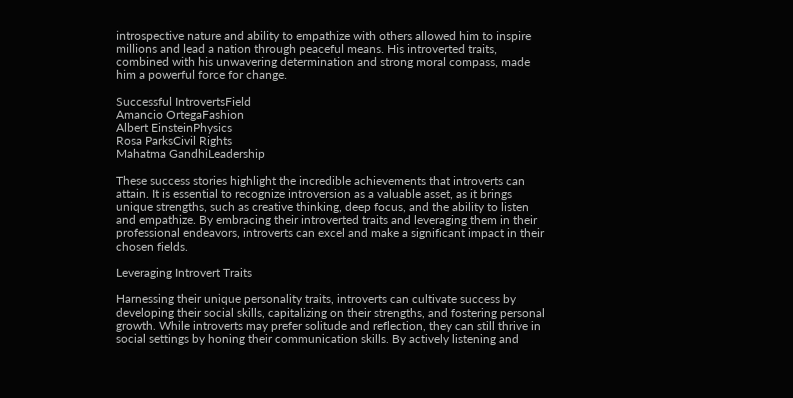introspective nature and ability to empathize with others allowed him to inspire millions and lead a nation through peaceful means. His introverted traits, combined with his unwavering determination and strong moral compass, made him a powerful force for change.

Successful IntrovertsField
Amancio OrtegaFashion
Albert EinsteinPhysics
Rosa ParksCivil Rights
Mahatma GandhiLeadership

These success stories highlight the incredible achievements that introverts can attain. It is essential to recognize introversion as a valuable asset, as it brings unique strengths, such as creative thinking, deep focus, and the ability to listen and empathize. By embracing their introverted traits and leveraging them in their professional endeavors, introverts can excel and make a significant impact in their chosen fields.

Leveraging Introvert Traits

Harnessing their unique personality traits, introverts can cultivate success by developing their social skills, capitalizing on their strengths, and fostering personal growth. While introverts may prefer solitude and reflection, they can still thrive in social settings by honing their communication skills. By actively listening and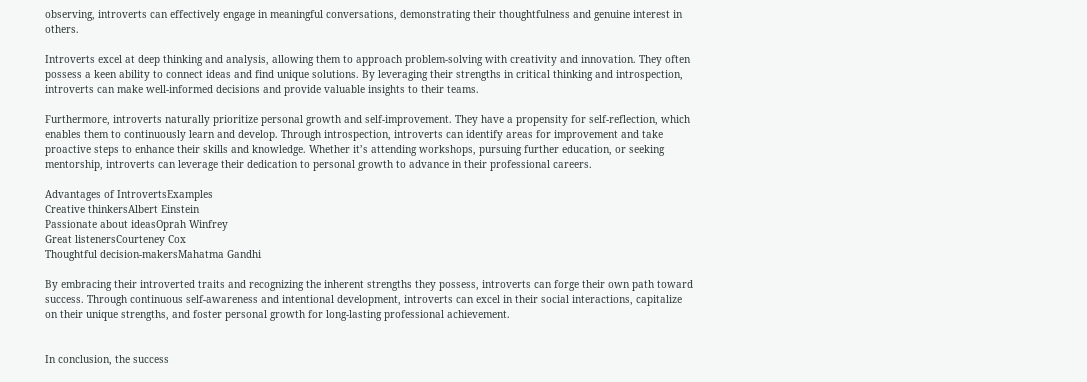observing, introverts can effectively engage in meaningful conversations, demonstrating their thoughtfulness and genuine interest in others.

Introverts excel at deep thinking and analysis, allowing them to approach problem-solving with creativity and innovation. They often possess a keen ability to connect ideas and find unique solutions. By leveraging their strengths in critical thinking and introspection, introverts can make well-informed decisions and provide valuable insights to their teams.

Furthermore, introverts naturally prioritize personal growth and self-improvement. They have a propensity for self-reflection, which enables them to continuously learn and develop. Through introspection, introverts can identify areas for improvement and take proactive steps to enhance their skills and knowledge. Whether it’s attending workshops, pursuing further education, or seeking mentorship, introverts can leverage their dedication to personal growth to advance in their professional careers.

Advantages of IntrovertsExamples
Creative thinkersAlbert Einstein
Passionate about ideasOprah Winfrey
Great listenersCourteney Cox
Thoughtful decision-makersMahatma Gandhi

By embracing their introverted traits and recognizing the inherent strengths they possess, introverts can forge their own path toward success. Through continuous self-awareness and intentional development, introverts can excel in their social interactions, capitalize on their unique strengths, and foster personal growth for long-lasting professional achievement.


In conclusion, the success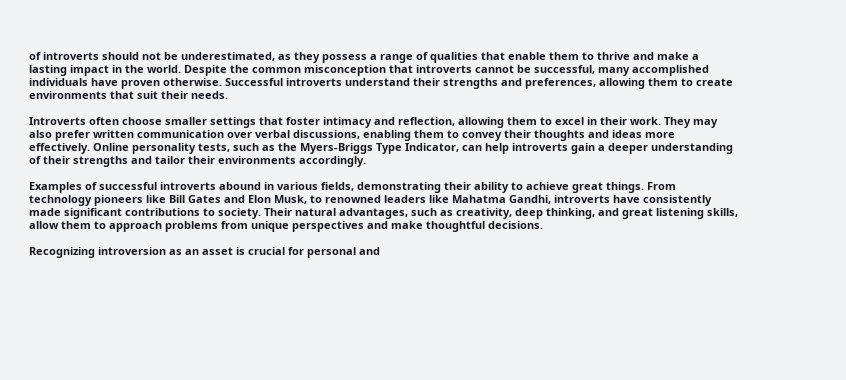of introverts should not be underestimated, as they possess a range of qualities that enable them to thrive and make a lasting impact in the world. Despite the common misconception that introverts cannot be successful, many accomplished individuals have proven otherwise. Successful introverts understand their strengths and preferences, allowing them to create environments that suit their needs.

Introverts often choose smaller settings that foster intimacy and reflection, allowing them to excel in their work. They may also prefer written communication over verbal discussions, enabling them to convey their thoughts and ideas more effectively. Online personality tests, such as the Myers-Briggs Type Indicator, can help introverts gain a deeper understanding of their strengths and tailor their environments accordingly.

Examples of successful introverts abound in various fields, demonstrating their ability to achieve great things. From technology pioneers like Bill Gates and Elon Musk, to renowned leaders like Mahatma Gandhi, introverts have consistently made significant contributions to society. Their natural advantages, such as creativity, deep thinking, and great listening skills, allow them to approach problems from unique perspectives and make thoughtful decisions.

Recognizing introversion as an asset is crucial for personal and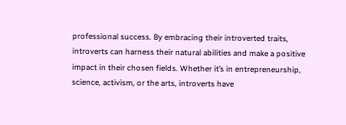professional success. By embracing their introverted traits, introverts can harness their natural abilities and make a positive impact in their chosen fields. Whether it’s in entrepreneurship, science, activism, or the arts, introverts have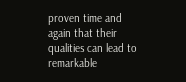proven time and again that their qualities can lead to remarkable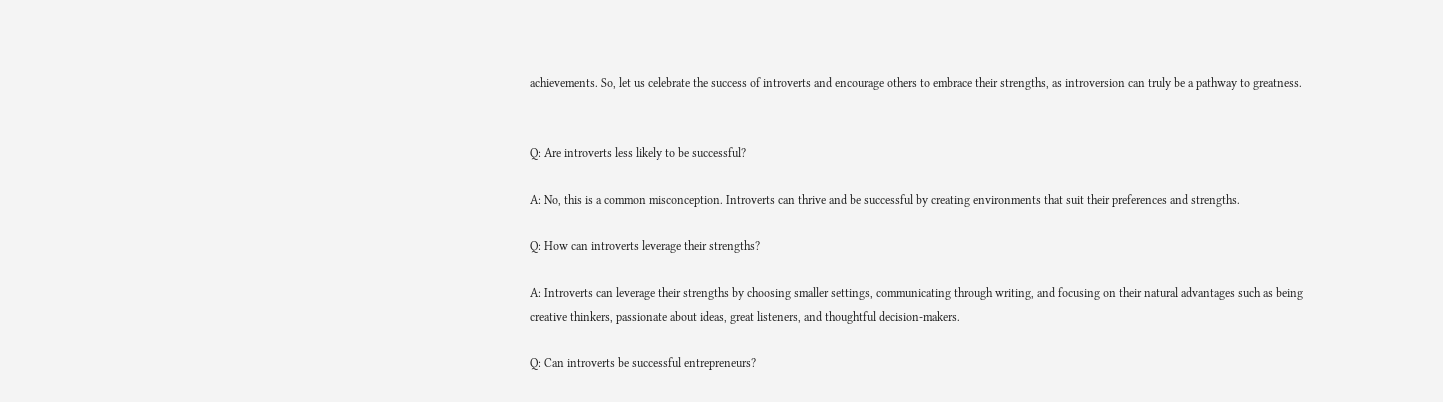achievements. So, let us celebrate the success of introverts and encourage others to embrace their strengths, as introversion can truly be a pathway to greatness.


Q: Are introverts less likely to be successful?

A: No, this is a common misconception. Introverts can thrive and be successful by creating environments that suit their preferences and strengths.

Q: How can introverts leverage their strengths?

A: Introverts can leverage their strengths by choosing smaller settings, communicating through writing, and focusing on their natural advantages such as being creative thinkers, passionate about ideas, great listeners, and thoughtful decision-makers.

Q: Can introverts be successful entrepreneurs?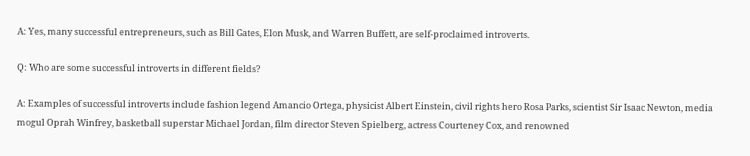A: Yes, many successful entrepreneurs, such as Bill Gates, Elon Musk, and Warren Buffett, are self-proclaimed introverts.

Q: Who are some successful introverts in different fields?

A: Examples of successful introverts include fashion legend Amancio Ortega, physicist Albert Einstein, civil rights hero Rosa Parks, scientist Sir Isaac Newton, media mogul Oprah Winfrey, basketball superstar Michael Jordan, film director Steven Spielberg, actress Courteney Cox, and renowned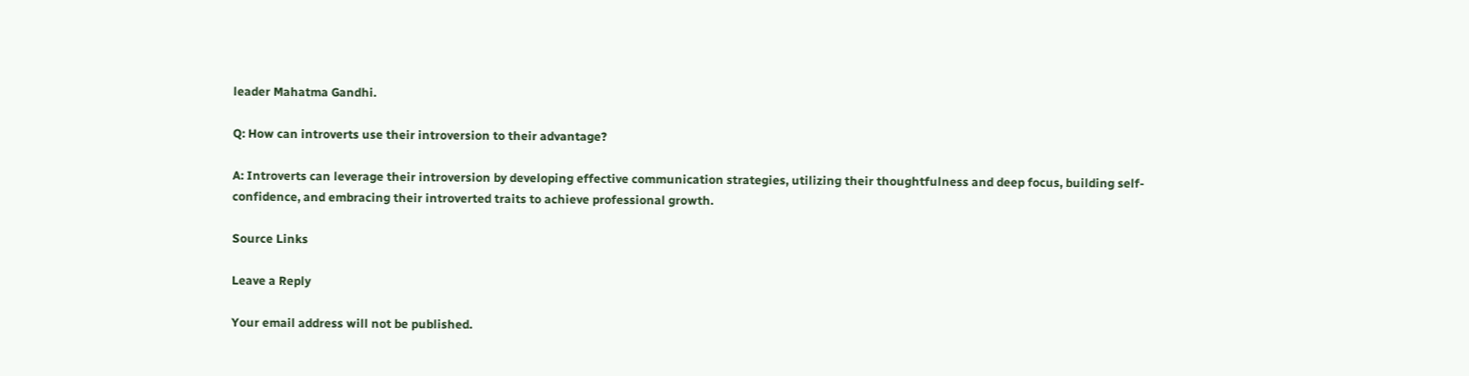leader Mahatma Gandhi.

Q: How can introverts use their introversion to their advantage?

A: Introverts can leverage their introversion by developing effective communication strategies, utilizing their thoughtfulness and deep focus, building self-confidence, and embracing their introverted traits to achieve professional growth.

Source Links

Leave a Reply

Your email address will not be published.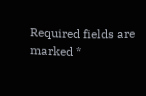Required fields are marked *